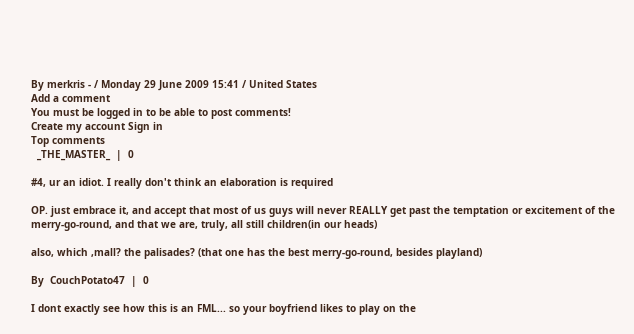By merkris - / Monday 29 June 2009 15:41 / United States
Add a comment
You must be logged in to be able to post comments!
Create my account Sign in
Top comments
  _THE_MASTER_  |  0

#4, ur an idiot. I really don't think an elaboration is required

OP. just embrace it, and accept that most of us guys will never REALLY get past the temptation or excitement of the merry-go-round, and that we are, truly, all still children(in our heads)

also, which ,mall? the palisades? (that one has the best merry-go-round, besides playland)

By  CouchPotato47  |  0

I dont exactly see how this is an FML... so your boyfriend likes to play on the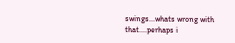swings...whats wrong with that....perhaps i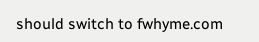should switch to fwhyme.com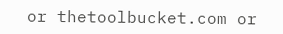or thetoolbucket.com or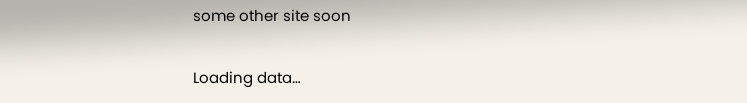some other site soon

Loading data…